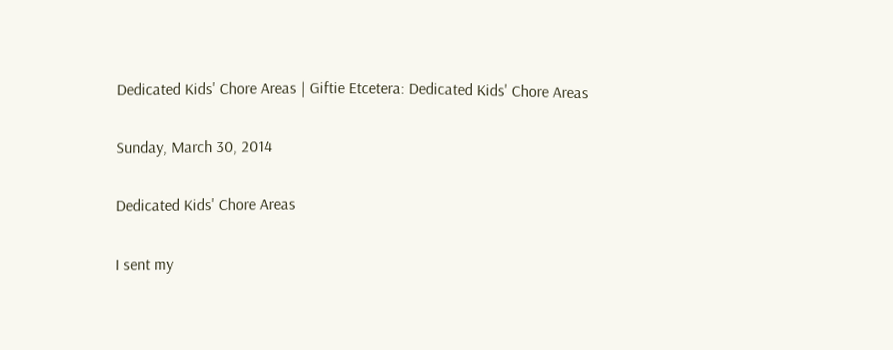Dedicated Kids' Chore Areas | Giftie Etcetera: Dedicated Kids' Chore Areas

Sunday, March 30, 2014

Dedicated Kids' Chore Areas

I sent my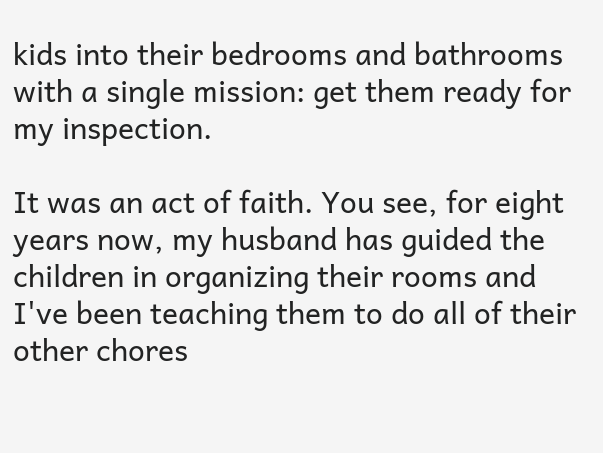kids into their bedrooms and bathrooms with a single mission: get them ready for my inspection.

It was an act of faith. You see, for eight years now, my husband has guided the children in organizing their rooms and I've been teaching them to do all of their other chores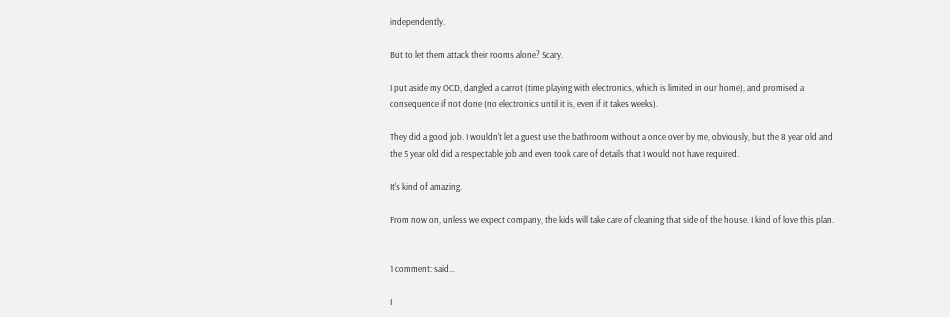independently.

But to let them attack their rooms alone? Scary.

I put aside my OCD, dangled a carrot (time playing with electronics, which is limited in our home), and promised a consequence if not done (no electronics until it is, even if it takes weeks).

They did a good job. I wouldn't let a guest use the bathroom without a once over by me, obviously, but the 8 year old and the 5 year old did a respectable job and even took care of details that I would not have required.

It's kind of amazing.

From now on, unless we expect company, the kids will take care of cleaning that side of the house. I kind of love this plan.


1 comment: said...

I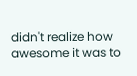didn't realize how awesome it was to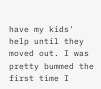have my kids' help until they moved out. I was pretty bummed the first time I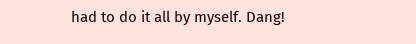had to do it all by myself. Dang!